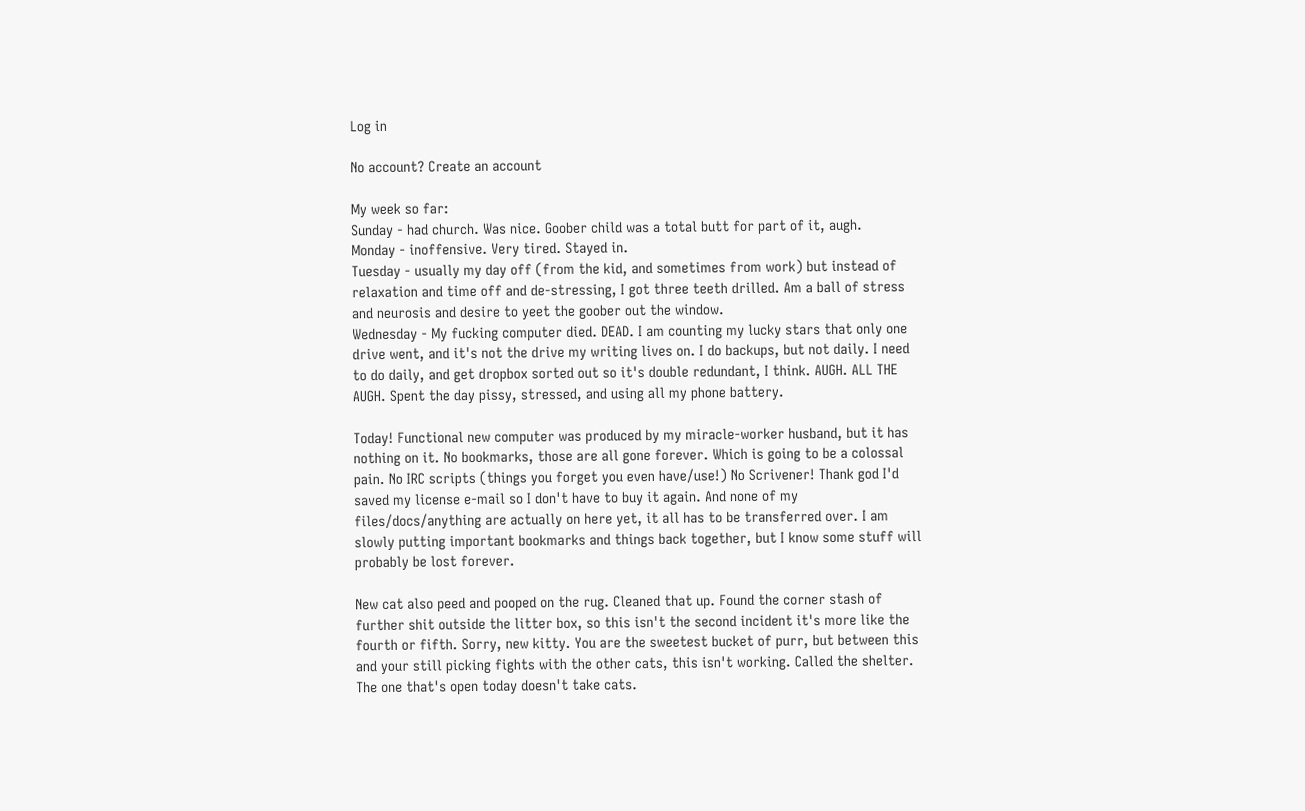Log in

No account? Create an account

My week so far:
Sunday - had church. Was nice. Goober child was a total butt for part of it, augh.
Monday - inoffensive. Very tired. Stayed in.
Tuesday - usually my day off (from the kid, and sometimes from work) but instead of relaxation and time off and de-stressing, I got three teeth drilled. Am a ball of stress and neurosis and desire to yeet the goober out the window.
Wednesday - My fucking computer died. DEAD. I am counting my lucky stars that only one drive went, and it's not the drive my writing lives on. I do backups, but not daily. I need to do daily, and get dropbox sorted out so it's double redundant, I think. AUGH. ALL THE AUGH. Spent the day pissy, stressed, and using all my phone battery.

Today! Functional new computer was produced by my miracle-worker husband, but it has nothing on it. No bookmarks, those are all gone forever. Which is going to be a colossal pain. No IRC scripts (things you forget you even have/use!) No Scrivener! Thank god I'd saved my license e-mail so I don't have to buy it again. And none of my files/docs/anything are actually on here yet, it all has to be transferred over. I am slowly putting important bookmarks and things back together, but I know some stuff will probably be lost forever.

New cat also peed and pooped on the rug. Cleaned that up. Found the corner stash of further shit outside the litter box, so this isn't the second incident it's more like the fourth or fifth. Sorry, new kitty. You are the sweetest bucket of purr, but between this and your still picking fights with the other cats, this isn't working. Called the shelter. The one that's open today doesn't take cats.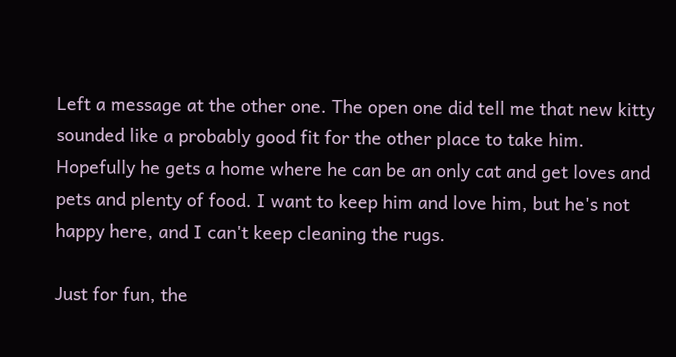Left a message at the other one. The open one did tell me that new kitty sounded like a probably good fit for the other place to take him. Hopefully he gets a home where he can be an only cat and get loves and pets and plenty of food. I want to keep him and love him, but he's not happy here, and I can't keep cleaning the rugs.

Just for fun, the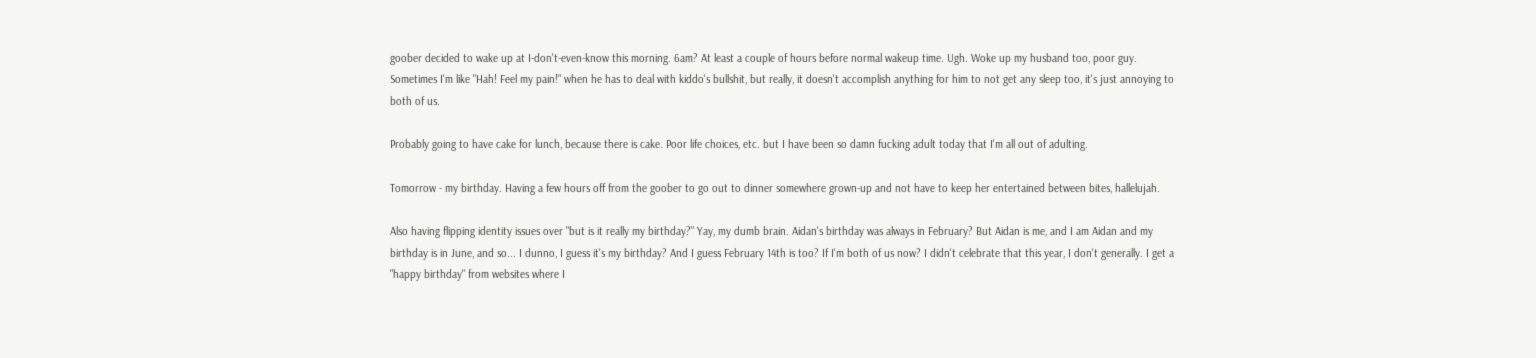goober decided to wake up at I-don't-even-know this morning. 6am? At least a couple of hours before normal wakeup time. Ugh. Woke up my husband too, poor guy. Sometimes I'm like "Hah! Feel my pain!" when he has to deal with kiddo's bullshit, but really, it doesn't accomplish anything for him to not get any sleep too, it's just annoying to both of us.

Probably going to have cake for lunch, because there is cake. Poor life choices, etc. but I have been so damn fucking adult today that I'm all out of adulting.

Tomorrow - my birthday. Having a few hours off from the goober to go out to dinner somewhere grown-up and not have to keep her entertained between bites, hallelujah.

Also having flipping identity issues over "but is it really my birthday?" Yay, my dumb brain. Aidan's birthday was always in February? But Aidan is me, and I am Aidan and my birthday is in June, and so... I dunno, I guess it's my birthday? And I guess February 14th is too? If I'm both of us now? I didn't celebrate that this year, I don't generally. I get a "happy birthday" from websites where I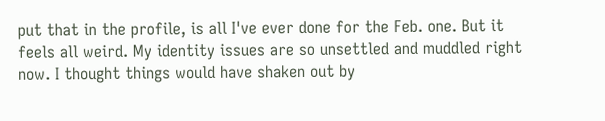put that in the profile, is all I've ever done for the Feb. one. But it feels all weird. My identity issues are so unsettled and muddled right now. I thought things would have shaken out by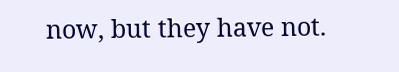now, but they have not.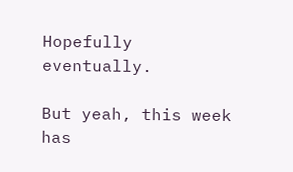Hopefully eventually.

But yeah, this week has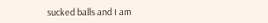sucked balls and I am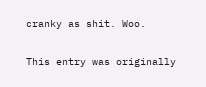cranky as shit. Woo.

This entry was originally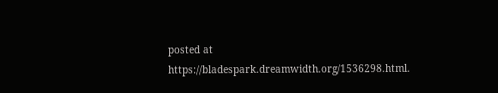posted at https://bladespark.dreamwidth.org/1536298.html.